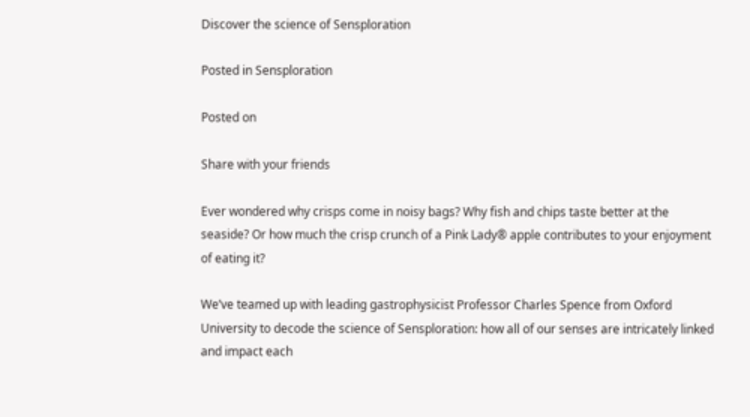Discover the science of Sensploration

Posted in Sensploration

Posted on

Share with your friends

Ever wondered why crisps come in noisy bags? Why fish and chips taste better at the seaside? Or how much the crisp crunch of a Pink Lady® apple contributes to your enjoyment of eating it?

We’ve teamed up with leading gastrophysicist Professor Charles Spence from Oxford University to decode the science of Sensploration: how all of our senses are intricately linked and impact each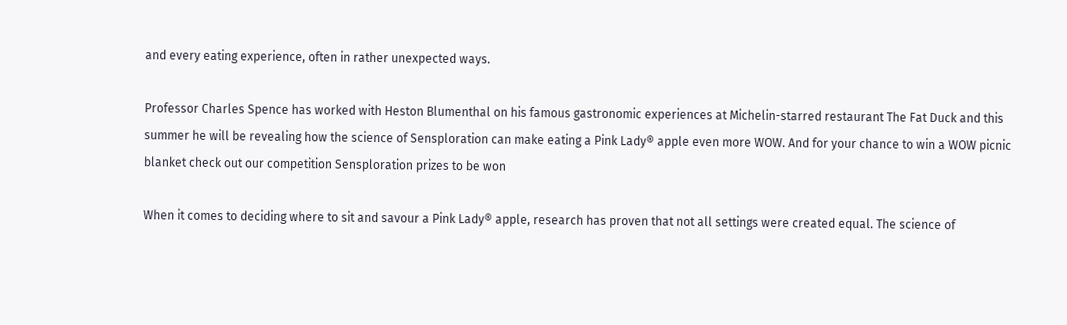and every eating experience, often in rather unexpected ways.

Professor Charles Spence has worked with Heston Blumenthal on his famous gastronomic experiences at Michelin-starred restaurant The Fat Duck and this summer he will be revealing how the science of Sensploration can make eating a Pink Lady® apple even more WOW. And for your chance to win a WOW picnic blanket check out our competition Sensploration prizes to be won

When it comes to deciding where to sit and savour a Pink Lady® apple, research has proven that not all settings were created equal. The science of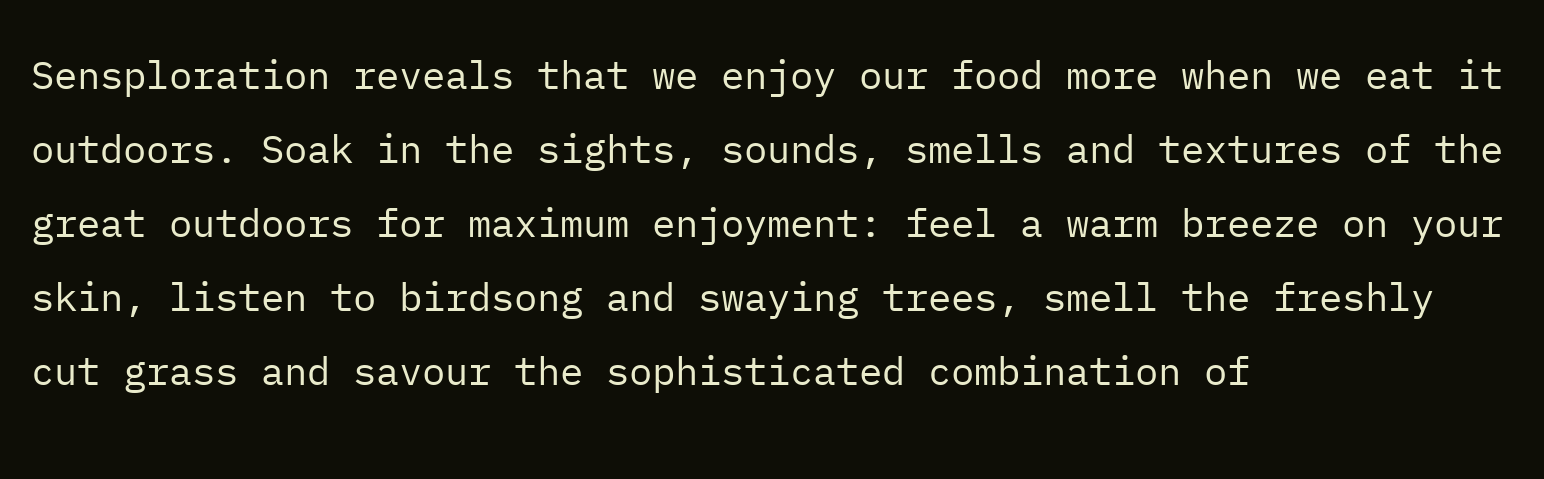Sensploration reveals that we enjoy our food more when we eat it outdoors. Soak in the sights, sounds, smells and textures of the great outdoors for maximum enjoyment: feel a warm breeze on your skin, listen to birdsong and swaying trees, smell the freshly cut grass and savour the sophisticated combination of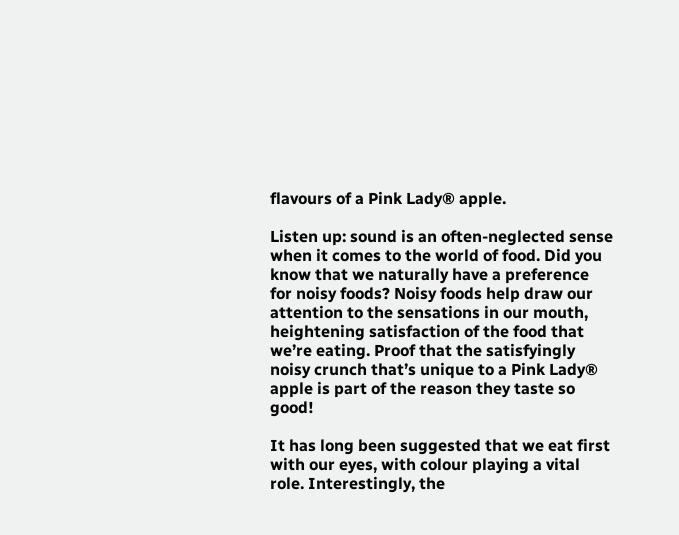flavours of a Pink Lady® apple.

Listen up: sound is an often-neglected sense when it comes to the world of food. Did you know that we naturally have a preference for noisy foods? Noisy foods help draw our attention to the sensations in our mouth, heightening satisfaction of the food that we’re eating. Proof that the satisfyingly noisy crunch that’s unique to a Pink Lady® apple is part of the reason they taste so good!

It has long been suggested that we eat first with our eyes, with colour playing a vital role. Interestingly, the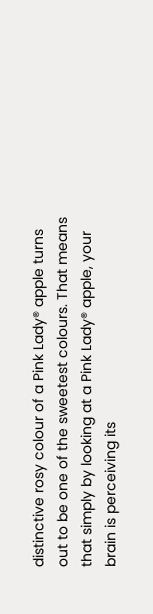distinctive rosy colour of a Pink Lady® apple turns out to be one of the sweetest colours. That means that simply by looking at a Pink Lady® apple, your brain is perceiving its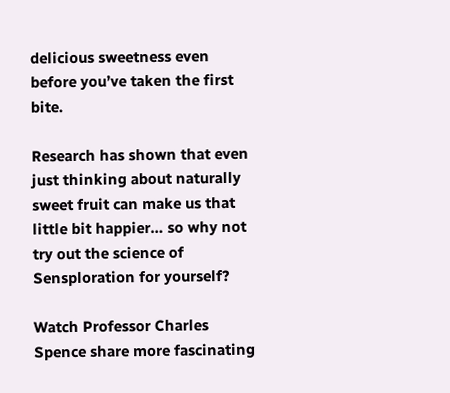delicious sweetness even before you’ve taken the first bite.

Research has shown that even just thinking about naturally sweet fruit can make us that little bit happier… so why not try out the science of Sensploration for yourself?

Watch Professor Charles Spence share more fascinating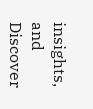insights, and Discover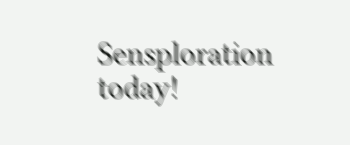Sensploration today!